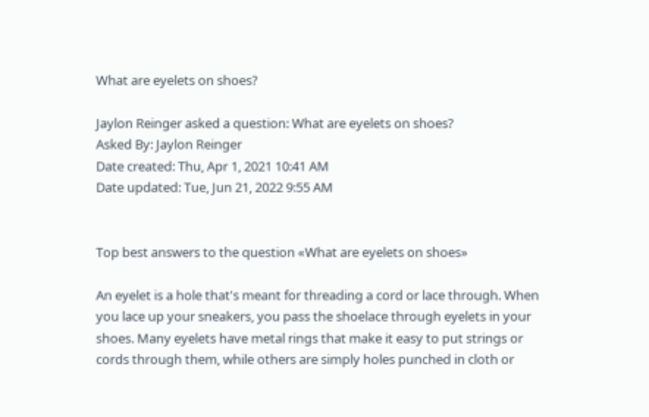What are eyelets on shoes?

Jaylon Reinger asked a question: What are eyelets on shoes?
Asked By: Jaylon Reinger
Date created: Thu, Apr 1, 2021 10:41 AM
Date updated: Tue, Jun 21, 2022 9:55 AM


Top best answers to the question «What are eyelets on shoes»

An eyelet is a hole that's meant for threading a cord or lace through. When you lace up your sneakers, you pass the shoelace through eyelets in your shoes. Many eyelets have metal rings that make it easy to put strings or cords through them, while others are simply holes punched in cloth or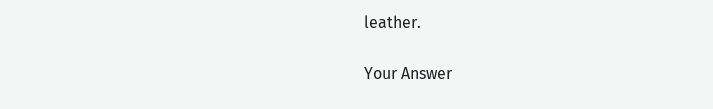leather.

Your Answer